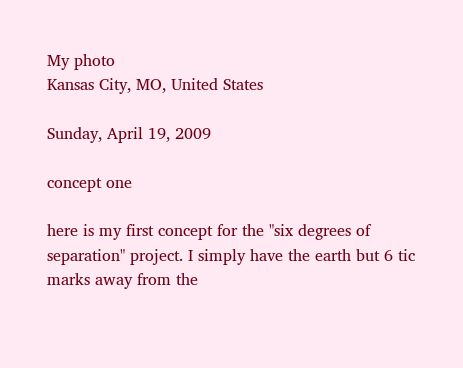My photo
Kansas City, MO, United States

Sunday, April 19, 2009

concept one

here is my first concept for the "six degrees of separation" project. I simply have the earth but 6 tic marks away from the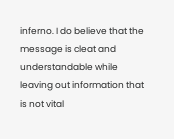inferno. I do believe that the message is cleat and understandable while leaving out information that is not vital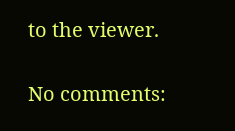to the viewer.

No comments: